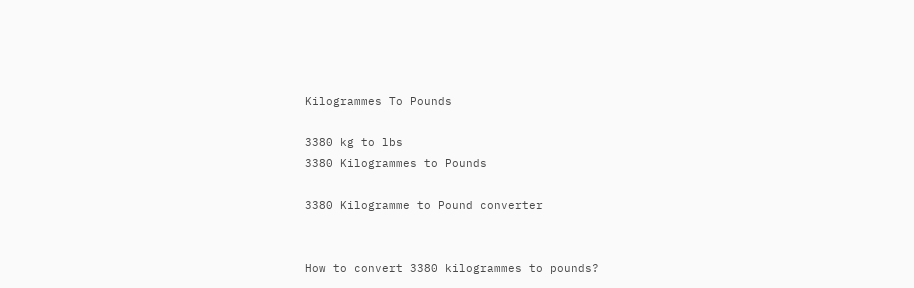Kilogrammes To Pounds

3380 kg to lbs
3380 Kilogrammes to Pounds

3380 Kilogramme to Pound converter


How to convert 3380 kilogrammes to pounds?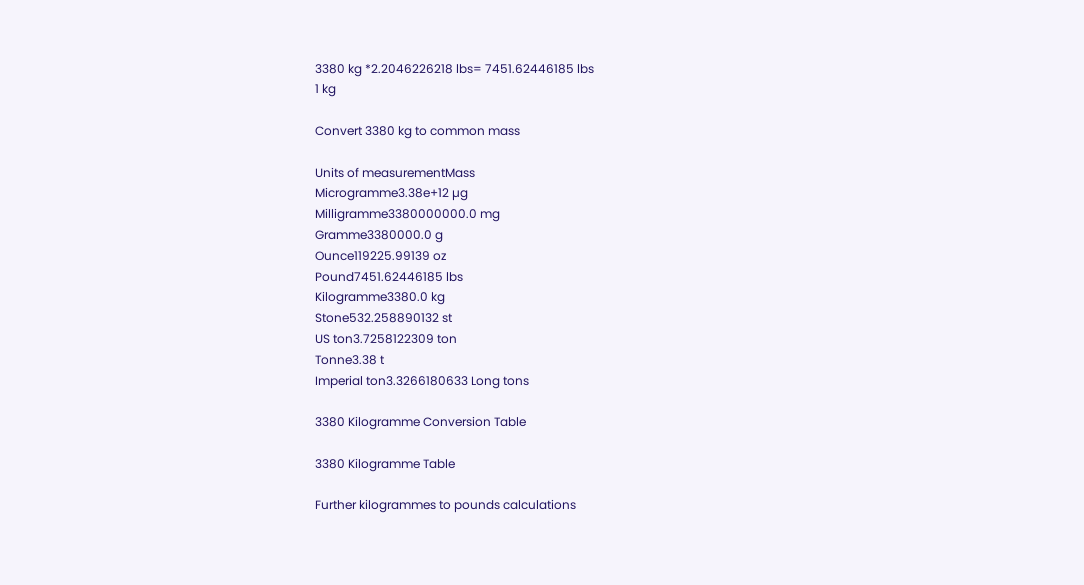3380 kg *2.2046226218 lbs= 7451.62446185 lbs
1 kg

Convert 3380 kg to common mass

Units of measurementMass
Microgramme3.38e+12 µg
Milligramme3380000000.0 mg
Gramme3380000.0 g
Ounce119225.99139 oz
Pound7451.62446185 lbs
Kilogramme3380.0 kg
Stone532.258890132 st
US ton3.7258122309 ton
Tonne3.38 t
Imperial ton3.3266180633 Long tons

3380 Kilogramme Conversion Table

3380 Kilogramme Table

Further kilogrammes to pounds calculations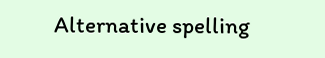Alternative spelling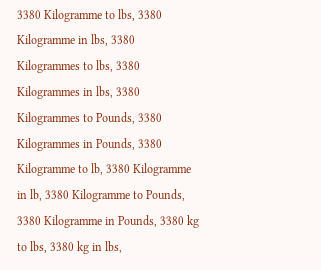3380 Kilogramme to lbs, 3380 Kilogramme in lbs, 3380 Kilogrammes to lbs, 3380 Kilogrammes in lbs, 3380 Kilogrammes to Pounds, 3380 Kilogrammes in Pounds, 3380 Kilogramme to lb, 3380 Kilogramme in lb, 3380 Kilogramme to Pounds, 3380 Kilogramme in Pounds, 3380 kg to lbs, 3380 kg in lbs,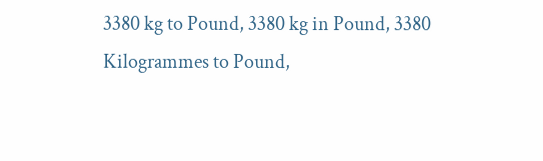3380 kg to Pound, 3380 kg in Pound, 3380 Kilogrammes to Pound,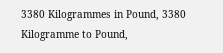3380 Kilogrammes in Pound, 3380 Kilogramme to Pound,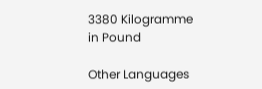3380 Kilogramme in Pound

Other Languages